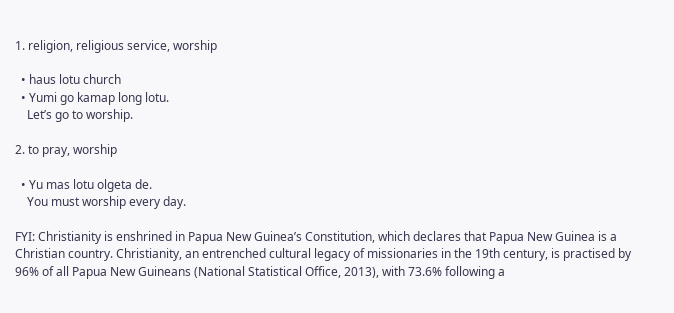1. religion, religious service, worship

  • haus lotu church
  • Yumi go kamap long lotu.
    Let’s go to worship.

2. to pray, worship

  • Yu mas lotu olgeta de.
    You must worship every day.

FYI: Christianity is enshrined in Papua New Guinea’s Constitution, which declares that Papua New Guinea is a Christian country. Christianity, an entrenched cultural legacy of missionaries in the 19th century, is practised by 96% of all Papua New Guineans (National Statistical Office, 2013), with 73.6% following a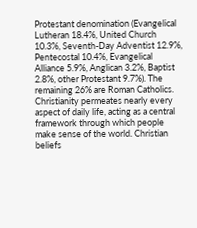Protestant denomination (Evangelical Lutheran 18.4%, United Church 10.3%, Seventh-Day Adventist 12.9%, Pentecostal 10.4%, Evangelical Alliance 5.9%, Anglican 3.2%, Baptist 2.8%, other Protestant 9.7%). The remaining 26% are Roman Catholics. Christianity permeates nearly every aspect of daily life, acting as a central framework through which people make sense of the world. Christian beliefs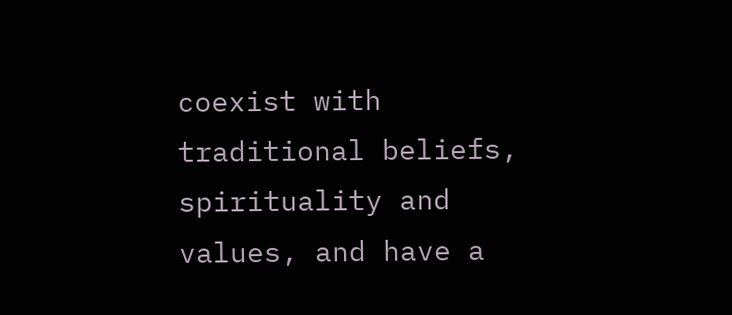coexist with traditional beliefs, spirituality and values, and have a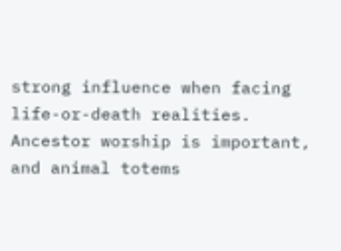strong influence when facing life-or-death realities. Ancestor worship is important, and animal totems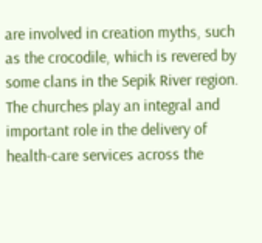are involved in creation myths, such as the crocodile, which is revered by some clans in the Sepik River region. The churches play an integral and important role in the delivery of health-care services across the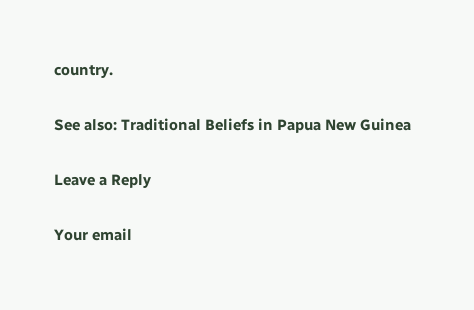country.

See also: Traditional Beliefs in Papua New Guinea

Leave a Reply

Your email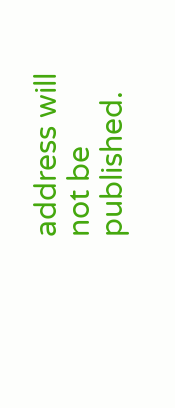address will not be published.